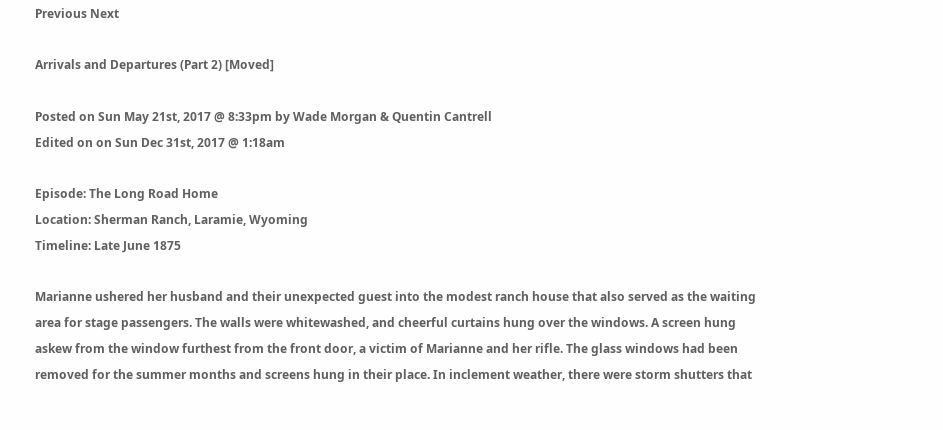Previous Next

Arrivals and Departures (Part 2) [Moved]

Posted on Sun May 21st, 2017 @ 8:33pm by Wade Morgan & Quentin Cantrell
Edited on on Sun Dec 31st, 2017 @ 1:18am

Episode: The Long Road Home
Location: Sherman Ranch, Laramie, Wyoming
Timeline: Late June 1875

Marianne ushered her husband and their unexpected guest into the modest ranch house that also served as the waiting area for stage passengers. The walls were whitewashed, and cheerful curtains hung over the windows. A screen hung askew from the window furthest from the front door, a victim of Marianne and her rifle. The glass windows had been removed for the summer months and screens hung in their place. In inclement weather, there were storm shutters that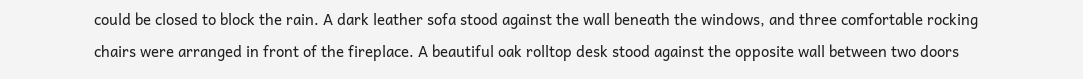could be closed to block the rain. A dark leather sofa stood against the wall beneath the windows, and three comfortable rocking chairs were arranged in front of the fireplace. A beautiful oak rolltop desk stood against the opposite wall between two doors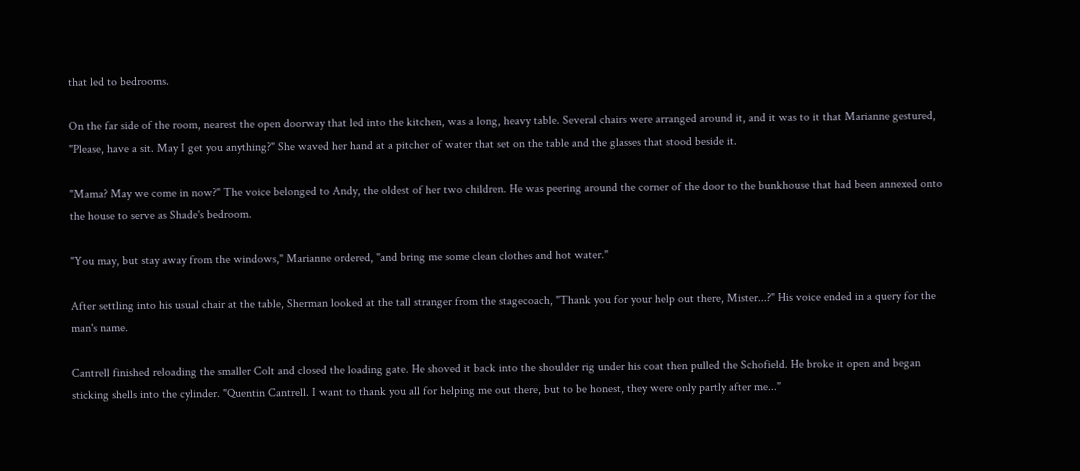that led to bedrooms.

On the far side of the room, nearest the open doorway that led into the kitchen, was a long, heavy table. Several chairs were arranged around it, and it was to it that Marianne gestured, "Please, have a sit. May I get you anything?" She waved her hand at a pitcher of water that set on the table and the glasses that stood beside it.

"Mama? May we come in now?" The voice belonged to Andy, the oldest of her two children. He was peering around the corner of the door to the bunkhouse that had been annexed onto the house to serve as Shade's bedroom.

"You may, but stay away from the windows," Marianne ordered, "and bring me some clean clothes and hot water."

After settling into his usual chair at the table, Sherman looked at the tall stranger from the stagecoach, "Thank you for your help out there, Mister...?" His voice ended in a query for the man's name.

Cantrell finished reloading the smaller Colt and closed the loading gate. He shoved it back into the shoulder rig under his coat then pulled the Schofield. He broke it open and began sticking shells into the cylinder. "Quentin Cantrell. I want to thank you all for helping me out there, but to be honest, they were only partly after me..."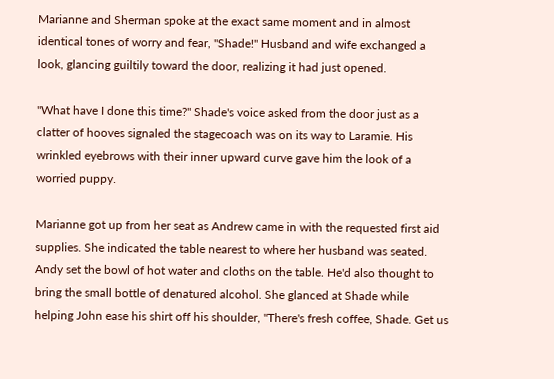Marianne and Sherman spoke at the exact same moment and in almost identical tones of worry and fear, "Shade!" Husband and wife exchanged a look, glancing guiltily toward the door, realizing it had just opened.

"What have I done this time?" Shade's voice asked from the door just as a clatter of hooves signaled the stagecoach was on its way to Laramie. His wrinkled eyebrows with their inner upward curve gave him the look of a worried puppy.

Marianne got up from her seat as Andrew came in with the requested first aid supplies. She indicated the table nearest to where her husband was seated. Andy set the bowl of hot water and cloths on the table. He'd also thought to bring the small bottle of denatured alcohol. She glanced at Shade while helping John ease his shirt off his shoulder, "There's fresh coffee, Shade. Get us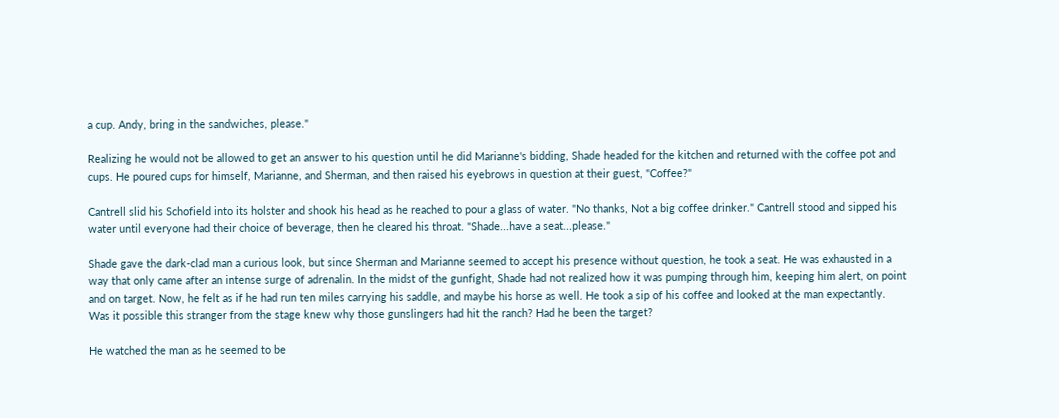a cup. Andy, bring in the sandwiches, please."

Realizing he would not be allowed to get an answer to his question until he did Marianne's bidding, Shade headed for the kitchen and returned with the coffee pot and cups. He poured cups for himself, Marianne, and Sherman, and then raised his eyebrows in question at their guest, "Coffee?"

Cantrell slid his Schofield into its holster and shook his head as he reached to pour a glass of water. "No thanks, Not a big coffee drinker." Cantrell stood and sipped his water until everyone had their choice of beverage, then he cleared his throat. "Shade...have a seat...please."

Shade gave the dark-clad man a curious look, but since Sherman and Marianne seemed to accept his presence without question, he took a seat. He was exhausted in a way that only came after an intense surge of adrenalin. In the midst of the gunfight, Shade had not realized how it was pumping through him, keeping him alert, on point and on target. Now, he felt as if he had run ten miles carrying his saddle, and maybe his horse as well. He took a sip of his coffee and looked at the man expectantly. Was it possible this stranger from the stage knew why those gunslingers had hit the ranch? Had he been the target?

He watched the man as he seemed to be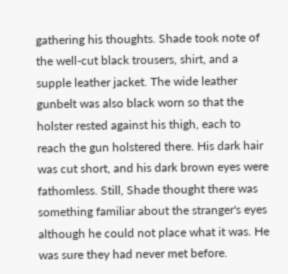gathering his thoughts. Shade took note of the well-cut black trousers, shirt, and a supple leather jacket. The wide leather gunbelt was also black worn so that the holster rested against his thigh, each to reach the gun holstered there. His dark hair was cut short, and his dark brown eyes were fathomless. Still, Shade thought there was something familiar about the stranger's eyes although he could not place what it was. He was sure they had never met before.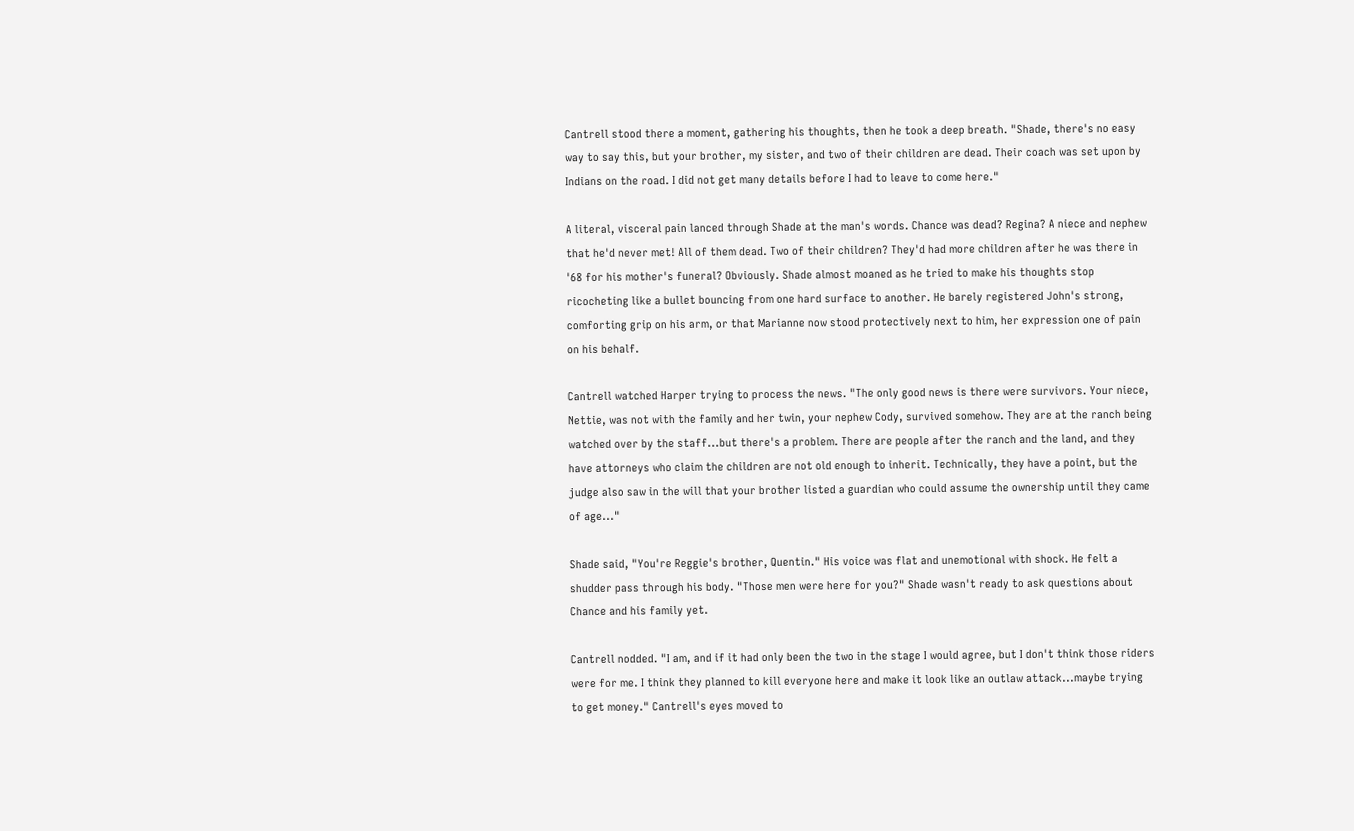Cantrell stood there a moment, gathering his thoughts, then he took a deep breath. "Shade, there's no easy way to say this, but your brother, my sister, and two of their children are dead. Their coach was set upon by Indians on the road. I did not get many details before I had to leave to come here."

A literal, visceral pain lanced through Shade at the man's words. Chance was dead? Regina? A niece and nephew that he'd never met! All of them dead. Two of their children? They'd had more children after he was there in '68 for his mother's funeral? Obviously. Shade almost moaned as he tried to make his thoughts stop ricocheting like a bullet bouncing from one hard surface to another. He barely registered John's strong, comforting grip on his arm, or that Marianne now stood protectively next to him, her expression one of pain on his behalf.

Cantrell watched Harper trying to process the news. "The only good news is there were survivors. Your niece, Nettie, was not with the family and her twin, your nephew Cody, survived somehow. They are at the ranch being watched over by the staff...but there's a problem. There are people after the ranch and the land, and they have attorneys who claim the children are not old enough to inherit. Technically, they have a point, but the judge also saw in the will that your brother listed a guardian who could assume the ownership until they came of age..."

Shade said, "You're Reggie's brother, Quentin." His voice was flat and unemotional with shock. He felt a shudder pass through his body. "Those men were here for you?" Shade wasn't ready to ask questions about Chance and his family yet.

Cantrell nodded. "I am, and if it had only been the two in the stage I would agree, but I don't think those riders were for me. I think they planned to kill everyone here and make it look like an outlaw attack...maybe trying to get money." Cantrell's eyes moved to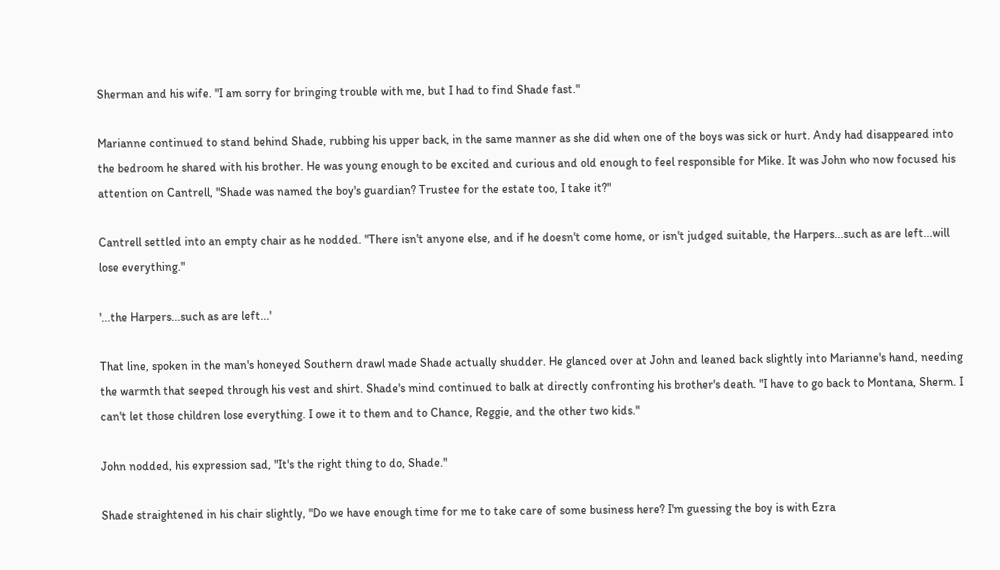Sherman and his wife. "I am sorry for bringing trouble with me, but I had to find Shade fast."

Marianne continued to stand behind Shade, rubbing his upper back, in the same manner as she did when one of the boys was sick or hurt. Andy had disappeared into the bedroom he shared with his brother. He was young enough to be excited and curious and old enough to feel responsible for Mike. It was John who now focused his attention on Cantrell, "Shade was named the boy's guardian? Trustee for the estate too, I take it?"

Cantrell settled into an empty chair as he nodded. "There isn't anyone else, and if he doesn't come home, or isn't judged suitable, the Harpers...such as are left...will lose everything."

'...the Harpers...such as are left...'

That line, spoken in the man's honeyed Southern drawl made Shade actually shudder. He glanced over at John and leaned back slightly into Marianne's hand, needing the warmth that seeped through his vest and shirt. Shade's mind continued to balk at directly confronting his brother's death. "I have to go back to Montana, Sherm. I can't let those children lose everything. I owe it to them and to Chance, Reggie, and the other two kids."

John nodded, his expression sad, "It's the right thing to do, Shade."

Shade straightened in his chair slightly, "Do we have enough time for me to take care of some business here? I'm guessing the boy is with Ezra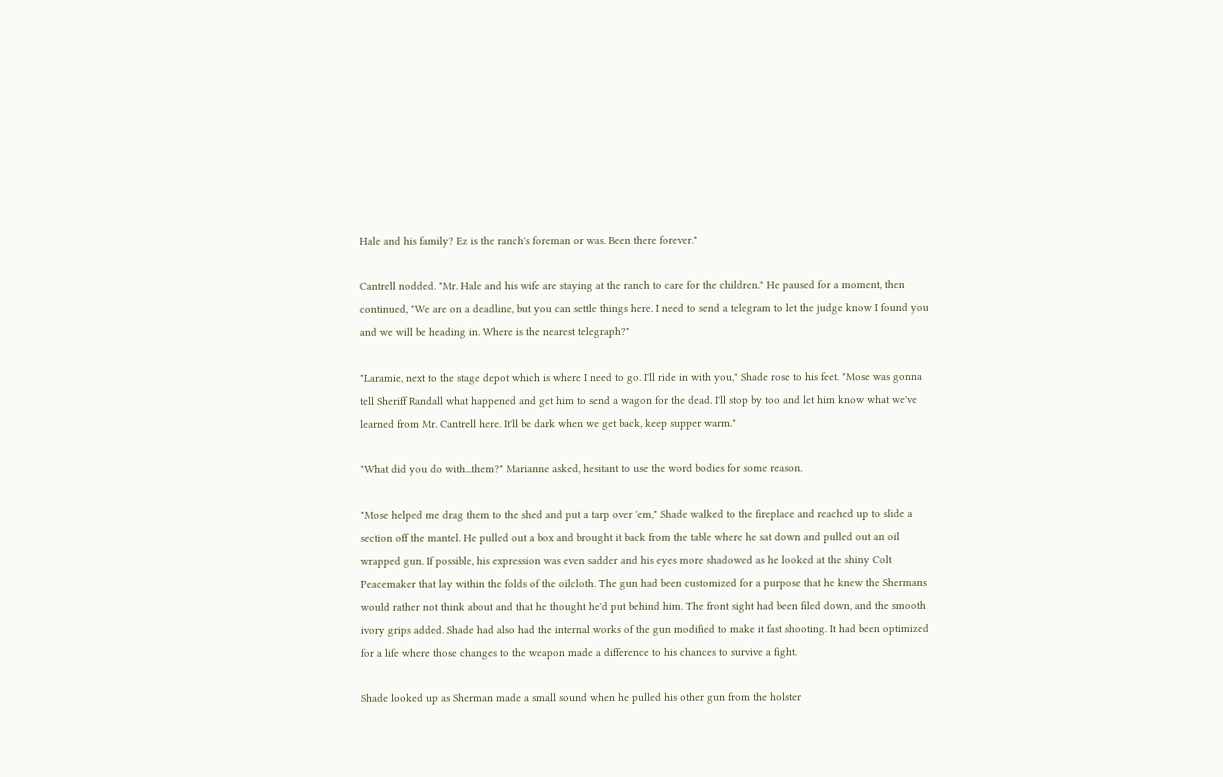Hale and his family? Ez is the ranch's foreman or was. Been there forever."

Cantrell nodded. "Mr. Hale and his wife are staying at the ranch to care for the children." He paused for a moment, then continued, "We are on a deadline, but you can settle things here. I need to send a telegram to let the judge know I found you and we will be heading in. Where is the nearest telegraph?"

"Laramie, next to the stage depot which is where I need to go. I'll ride in with you," Shade rose to his feet. "Mose was gonna tell Sheriff Randall what happened and get him to send a wagon for the dead. I'll stop by too and let him know what we've learned from Mr. Cantrell here. It'll be dark when we get back, keep supper warm."

"What did you do with...them?" Marianne asked, hesitant to use the word bodies for some reason.

"Mose helped me drag them to the shed and put a tarp over 'em," Shade walked to the fireplace and reached up to slide a section off the mantel. He pulled out a box and brought it back from the table where he sat down and pulled out an oil wrapped gun. If possible, his expression was even sadder and his eyes more shadowed as he looked at the shiny Colt Peacemaker that lay within the folds of the oilcloth. The gun had been customized for a purpose that he knew the Shermans would rather not think about and that he thought he'd put behind him. The front sight had been filed down, and the smooth ivory grips added. Shade had also had the internal works of the gun modified to make it fast shooting. It had been optimized for a life where those changes to the weapon made a difference to his chances to survive a fight.

Shade looked up as Sherman made a small sound when he pulled his other gun from the holster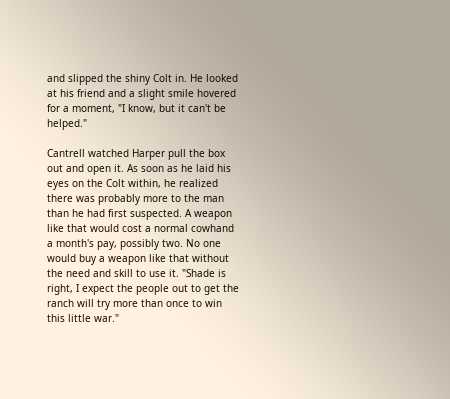and slipped the shiny Colt in. He looked at his friend and a slight smile hovered for a moment, "I know, but it can't be helped."

Cantrell watched Harper pull the box out and open it. As soon as he laid his eyes on the Colt within, he realized there was probably more to the man than he had first suspected. A weapon like that would cost a normal cowhand a month's pay, possibly two. No one would buy a weapon like that without the need and skill to use it. "Shade is right, I expect the people out to get the ranch will try more than once to win this little war."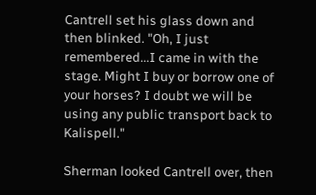Cantrell set his glass down and then blinked. "Oh, I just remembered...I came in with the stage. Might I buy or borrow one of your horses? I doubt we will be using any public transport back to Kalispell."

Sherman looked Cantrell over, then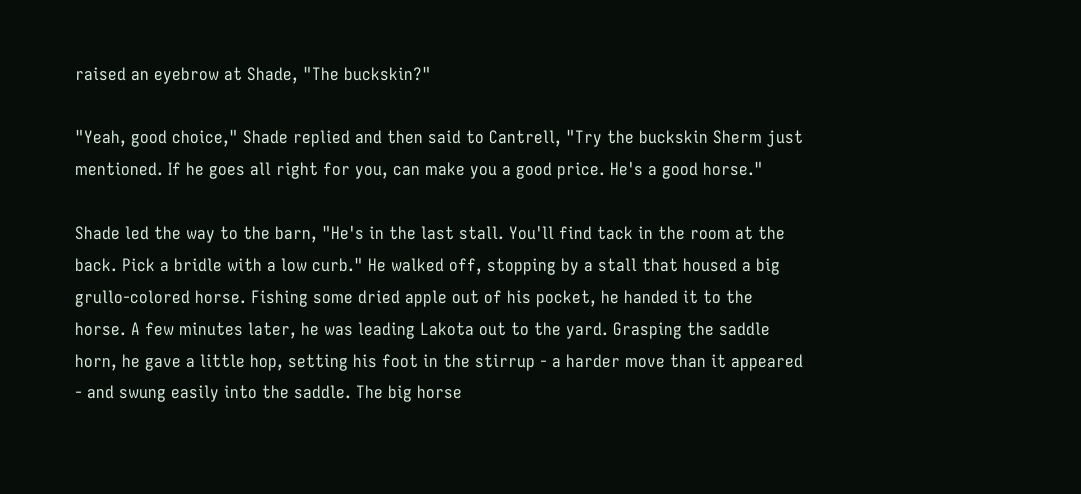raised an eyebrow at Shade, "The buckskin?"

"Yeah, good choice," Shade replied and then said to Cantrell, "Try the buckskin Sherm just mentioned. If he goes all right for you, can make you a good price. He's a good horse."

Shade led the way to the barn, "He's in the last stall. You'll find tack in the room at the back. Pick a bridle with a low curb." He walked off, stopping by a stall that housed a big grullo-colored horse. Fishing some dried apple out of his pocket, he handed it to the horse. A few minutes later, he was leading Lakota out to the yard. Grasping the saddle horn, he gave a little hop, setting his foot in the stirrup - a harder move than it appeared - and swung easily into the saddle. The big horse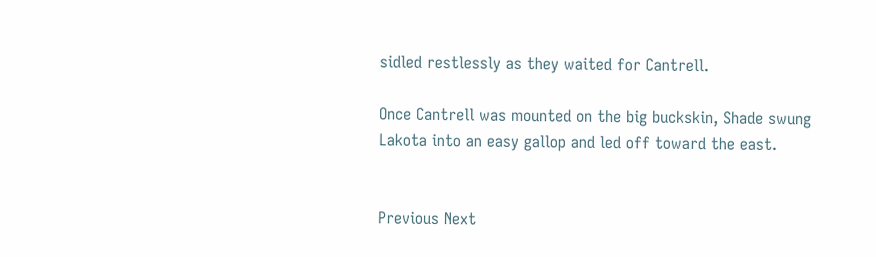sidled restlessly as they waited for Cantrell.

Once Cantrell was mounted on the big buckskin, Shade swung Lakota into an easy gallop and led off toward the east.


Previous Next